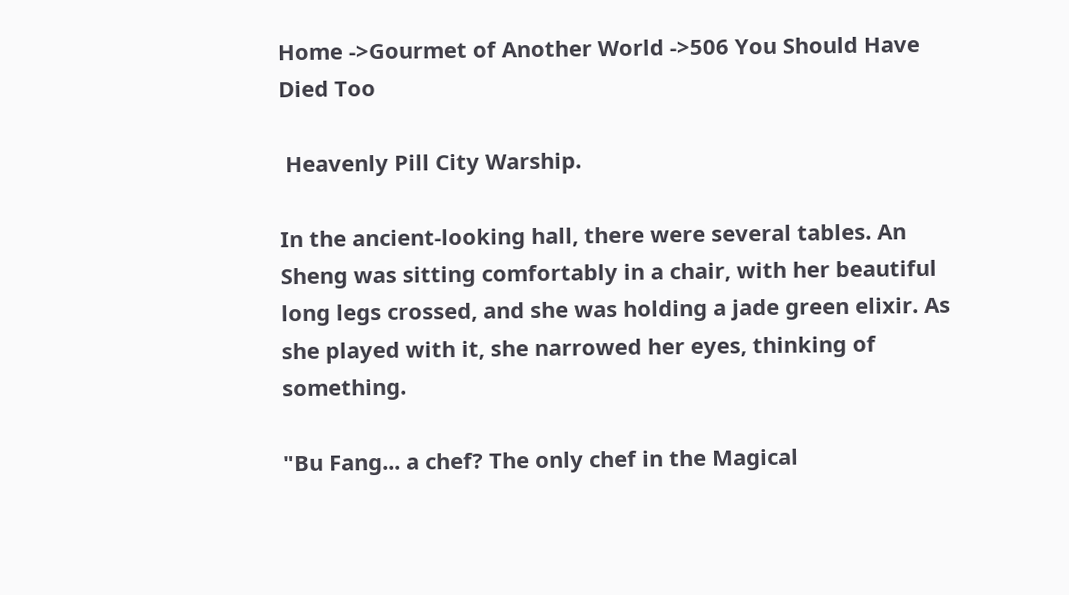Home ->Gourmet of Another World ->506 You Should Have Died Too

 Heavenly Pill City Warship.

In the ancient-looking hall, there were several tables. An Sheng was sitting comfortably in a chair, with her beautiful long legs crossed, and she was holding a jade green elixir. As she played with it, she narrowed her eyes, thinking of something.

"Bu Fang... a chef? The only chef in the Magical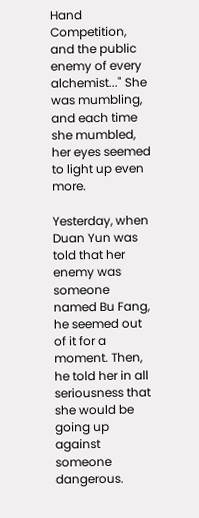Hand Competition, and the public enemy of every alchemist..." She was mumbling, and each time she mumbled, her eyes seemed to light up even more.

Yesterday, when Duan Yun was told that her enemy was someone named Bu Fang, he seemed out of it for a moment. Then, he told her in all seriousness that she would be going up against someone dangerous.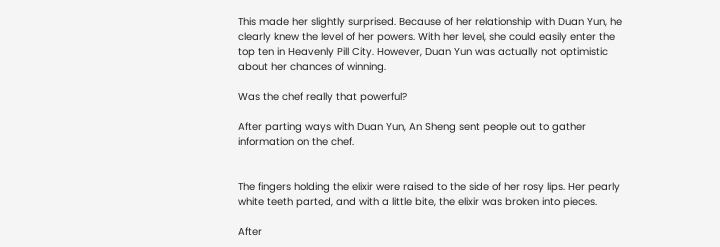This made her slightly surprised. Because of her relationship with Duan Yun, he clearly knew the level of her powers. With her level, she could easily enter the top ten in Heavenly Pill City. However, Duan Yun was actually not optimistic about her chances of winning.

Was the chef really that powerful?

After parting ways with Duan Yun, An Sheng sent people out to gather information on the chef.


The fingers holding the elixir were raised to the side of her rosy lips. Her pearly white teeth parted, and with a little bite, the elixir was broken into pieces.

After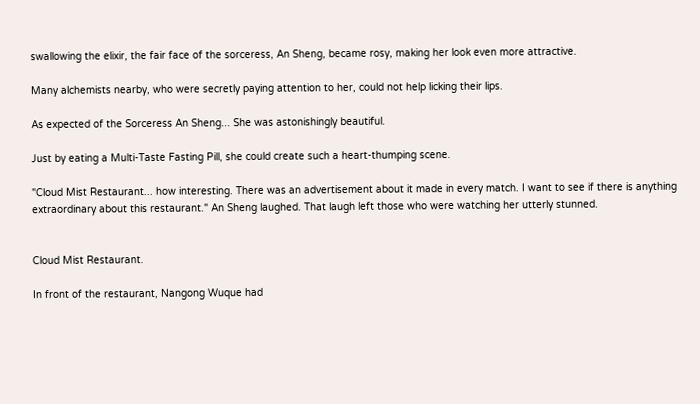swallowing the elixir, the fair face of the sorceress, An Sheng, became rosy, making her look even more attractive.

Many alchemists nearby, who were secretly paying attention to her, could not help licking their lips.

As expected of the Sorceress An Sheng... She was astonishingly beautiful.

Just by eating a Multi-Taste Fasting Pill, she could create such a heart-thumping scene.

"Cloud Mist Restaurant... how interesting. There was an advertisement about it made in every match. I want to see if there is anything extraordinary about this restaurant." An Sheng laughed. That laugh left those who were watching her utterly stunned.


Cloud Mist Restaurant.

In front of the restaurant, Nangong Wuque had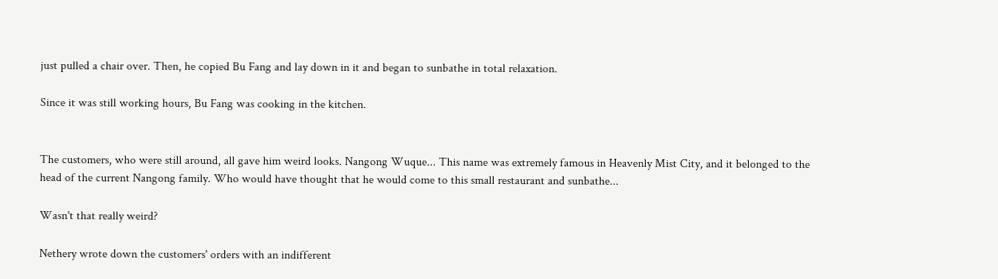just pulled a chair over. Then, he copied Bu Fang and lay down in it and began to sunbathe in total relaxation.

Since it was still working hours, Bu Fang was cooking in the kitchen.


The customers, who were still around, all gave him weird looks. Nangong Wuque... This name was extremely famous in Heavenly Mist City, and it belonged to the head of the current Nangong family. Who would have thought that he would come to this small restaurant and sunbathe...

Wasn't that really weird?

Nethery wrote down the customers' orders with an indifferent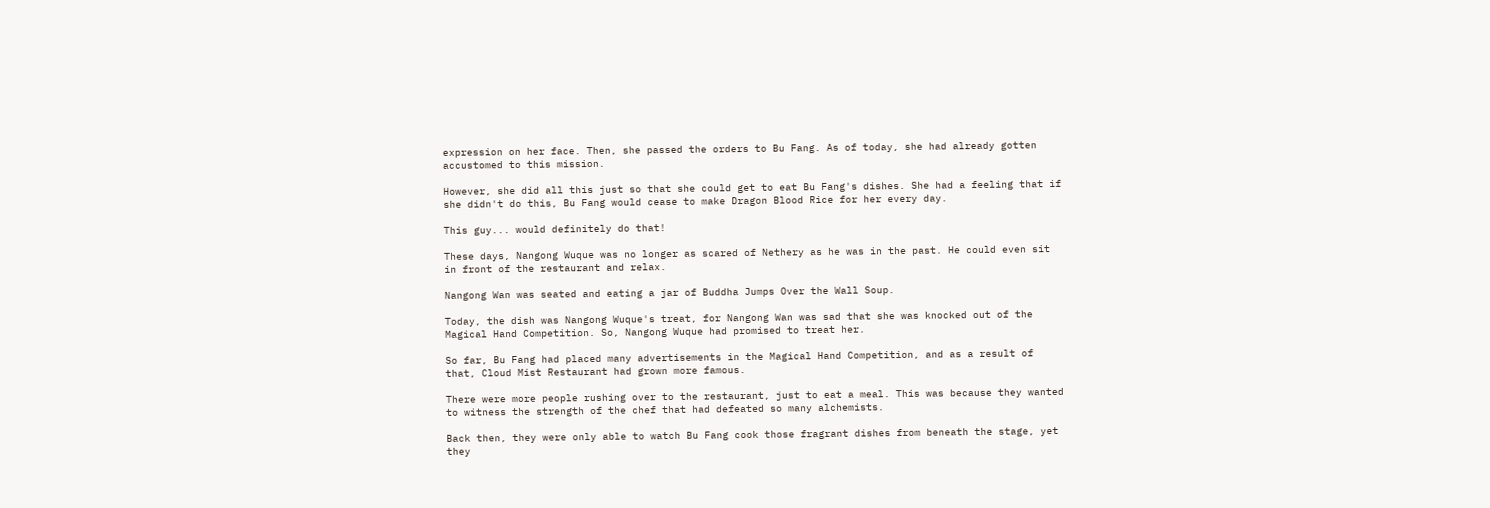expression on her face. Then, she passed the orders to Bu Fang. As of today, she had already gotten accustomed to this mission.

However, she did all this just so that she could get to eat Bu Fang's dishes. She had a feeling that if she didn't do this, Bu Fang would cease to make Dragon Blood Rice for her every day.

This guy... would definitely do that!

These days, Nangong Wuque was no longer as scared of Nethery as he was in the past. He could even sit in front of the restaurant and relax.

Nangong Wan was seated and eating a jar of Buddha Jumps Over the Wall Soup.

Today, the dish was Nangong Wuque's treat, for Nangong Wan was sad that she was knocked out of the Magical Hand Competition. So, Nangong Wuque had promised to treat her.

So far, Bu Fang had placed many advertisements in the Magical Hand Competition, and as a result of that, Cloud Mist Restaurant had grown more famous.

There were more people rushing over to the restaurant, just to eat a meal. This was because they wanted to witness the strength of the chef that had defeated so many alchemists.

Back then, they were only able to watch Bu Fang cook those fragrant dishes from beneath the stage, yet they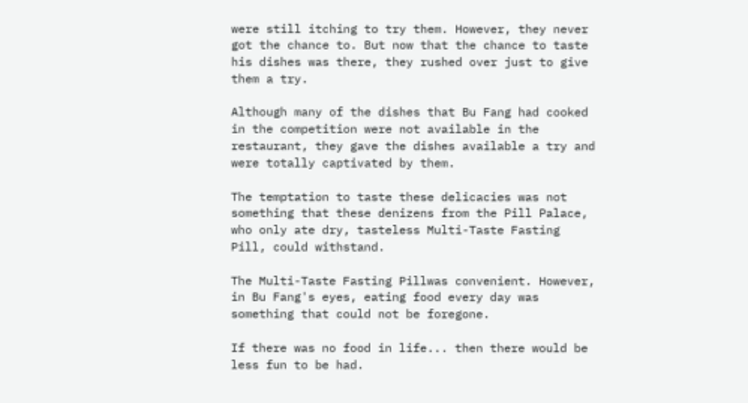were still itching to try them. However, they never got the chance to. But now that the chance to taste his dishes was there, they rushed over just to give them a try.

Although many of the dishes that Bu Fang had cooked in the competition were not available in the restaurant, they gave the dishes available a try and were totally captivated by them.

The temptation to taste these delicacies was not something that these denizens from the Pill Palace, who only ate dry, tasteless Multi-Taste Fasting Pill, could withstand.

The Multi-Taste Fasting Pillwas convenient. However, in Bu Fang's eyes, eating food every day was something that could not be foregone.

If there was no food in life... then there would be less fun to be had.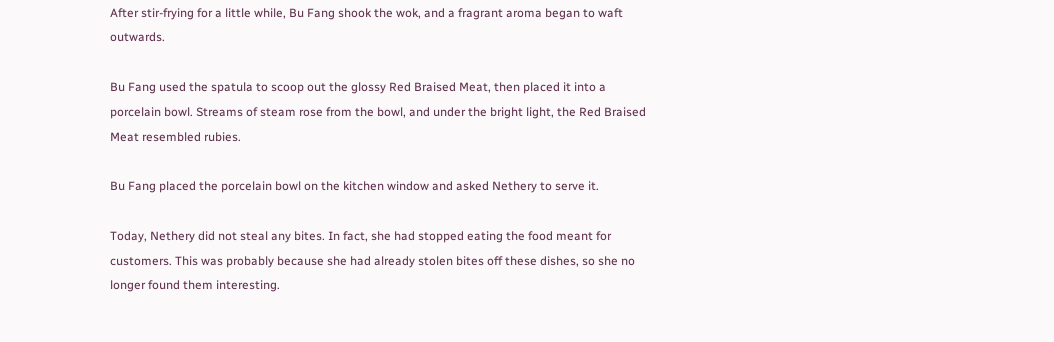After stir-frying for a little while, Bu Fang shook the wok, and a fragrant aroma began to waft outwards.

Bu Fang used the spatula to scoop out the glossy Red Braised Meat, then placed it into a porcelain bowl. Streams of steam rose from the bowl, and under the bright light, the Red Braised Meat resembled rubies.

Bu Fang placed the porcelain bowl on the kitchen window and asked Nethery to serve it.

Today, Nethery did not steal any bites. In fact, she had stopped eating the food meant for customers. This was probably because she had already stolen bites off these dishes, so she no longer found them interesting.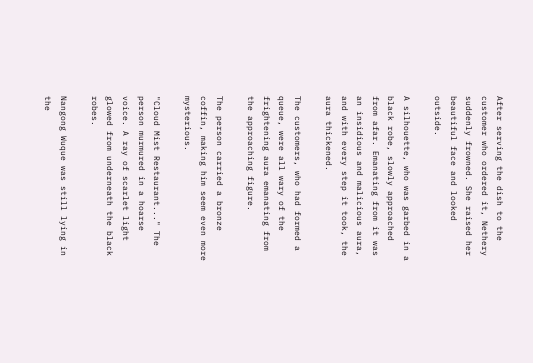After serving the dish to the customer who ordered it, Nethery suddenly frowned. She raised her beautiful face and looked outside.

A silhouette, who was garbed in a black robe, slowly approached from afar. Emanating from it was an insidious and malicious aura, and with every step it took, the aura thickened.

The customers, who had formed a queue, were all wary of the frightening aura emanating from the approaching figure.

The person carried a bronze coffin, making him seem even more mysterious.

"Cloud Mist Restaurant..." The person murmured in a hoarse voice. A ray of scarlet light glowed from underneath the black robes.

Nangong Wuque was still lying in the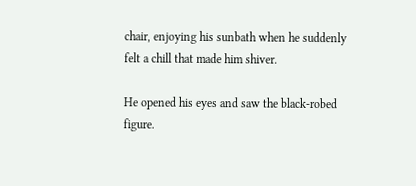chair, enjoying his sunbath when he suddenly felt a chill that made him shiver.

He opened his eyes and saw the black-robed figure.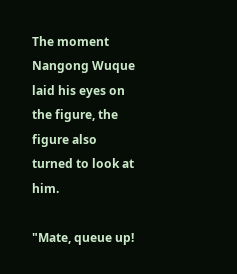The moment Nangong Wuque laid his eyes on the figure, the figure also turned to look at him.

"Mate, queue up!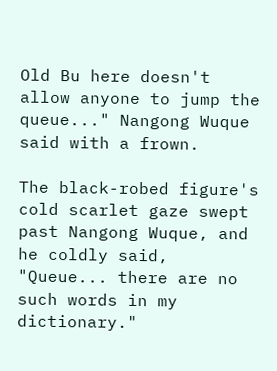Old Bu here doesn't allow anyone to jump the queue..." Nangong Wuque said with a frown.

The black-robed figure's cold scarlet gaze swept past Nangong Wuque, and he coldly said, "Queue... there are no such words in my dictionary."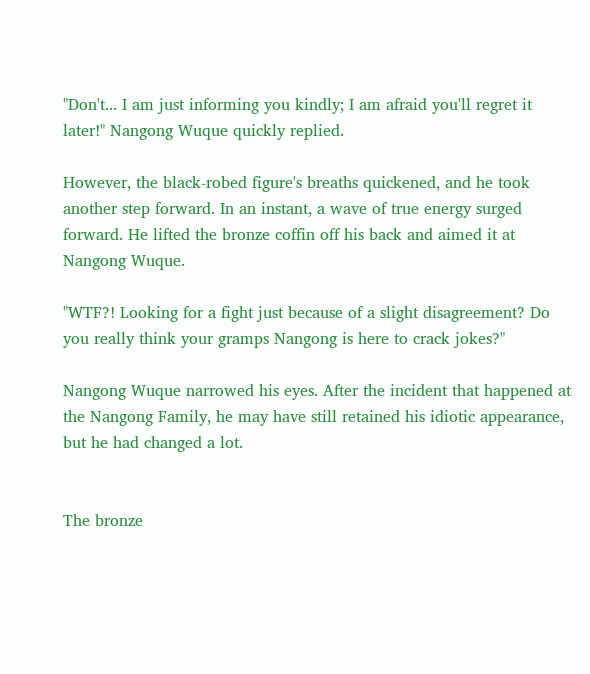"Don't... I am just informing you kindly; I am afraid you'll regret it later!" Nangong Wuque quickly replied.

However, the black-robed figure's breaths quickened, and he took another step forward. In an instant, a wave of true energy surged forward. He lifted the bronze coffin off his back and aimed it at Nangong Wuque.

"WTF?! Looking for a fight just because of a slight disagreement? Do you really think your gramps Nangong is here to crack jokes?"

Nangong Wuque narrowed his eyes. After the incident that happened at the Nangong Family, he may have still retained his idiotic appearance, but he had changed a lot.


The bronze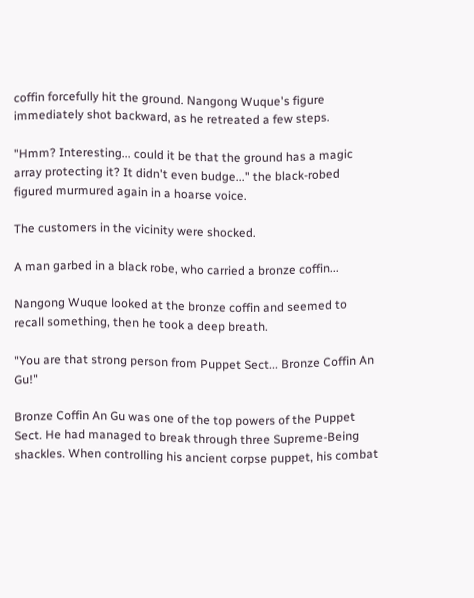coffin forcefully hit the ground. Nangong Wuque's figure immediately shot backward, as he retreated a few steps.

"Hmm? Interesting... could it be that the ground has a magic array protecting it? It didn't even budge..." the black-robed figured murmured again in a hoarse voice.

The customers in the vicinity were shocked.

A man garbed in a black robe, who carried a bronze coffin...

Nangong Wuque looked at the bronze coffin and seemed to recall something, then he took a deep breath.

"You are that strong person from Puppet Sect... Bronze Coffin An Gu!"

Bronze Coffin An Gu was one of the top powers of the Puppet Sect. He had managed to break through three Supreme-Being shackles. When controlling his ancient corpse puppet, his combat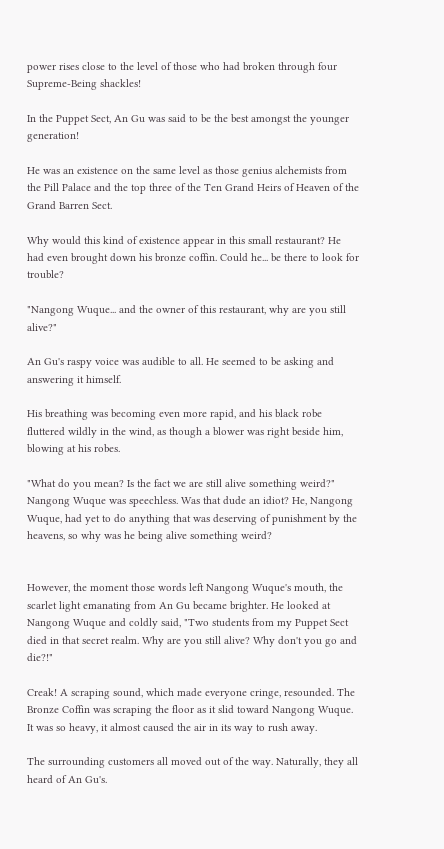power rises close to the level of those who had broken through four Supreme-Being shackles!

In the Puppet Sect, An Gu was said to be the best amongst the younger generation!

He was an existence on the same level as those genius alchemists from the Pill Palace and the top three of the Ten Grand Heirs of Heaven of the Grand Barren Sect.

Why would this kind of existence appear in this small restaurant? He had even brought down his bronze coffin. Could he... be there to look for trouble?

"Nangong Wuque... and the owner of this restaurant, why are you still alive?"

An Gu's raspy voice was audible to all. He seemed to be asking and answering it himself.

His breathing was becoming even more rapid, and his black robe fluttered wildly in the wind, as though a blower was right beside him, blowing at his robes.

"What do you mean? Is the fact we are still alive something weird?" Nangong Wuque was speechless. Was that dude an idiot? He, Nangong Wuque, had yet to do anything that was deserving of punishment by the heavens, so why was he being alive something weird?


However, the moment those words left Nangong Wuque's mouth, the scarlet light emanating from An Gu became brighter. He looked at Nangong Wuque and coldly said, "Two students from my Puppet Sect died in that secret realm. Why are you still alive? Why don't you go and die?!"

Creak! A scraping sound, which made everyone cringe, resounded. The Bronze Coffin was scraping the floor as it slid toward Nangong Wuque. It was so heavy, it almost caused the air in its way to rush away.

The surrounding customers all moved out of the way. Naturally, they all heard of An Gu's.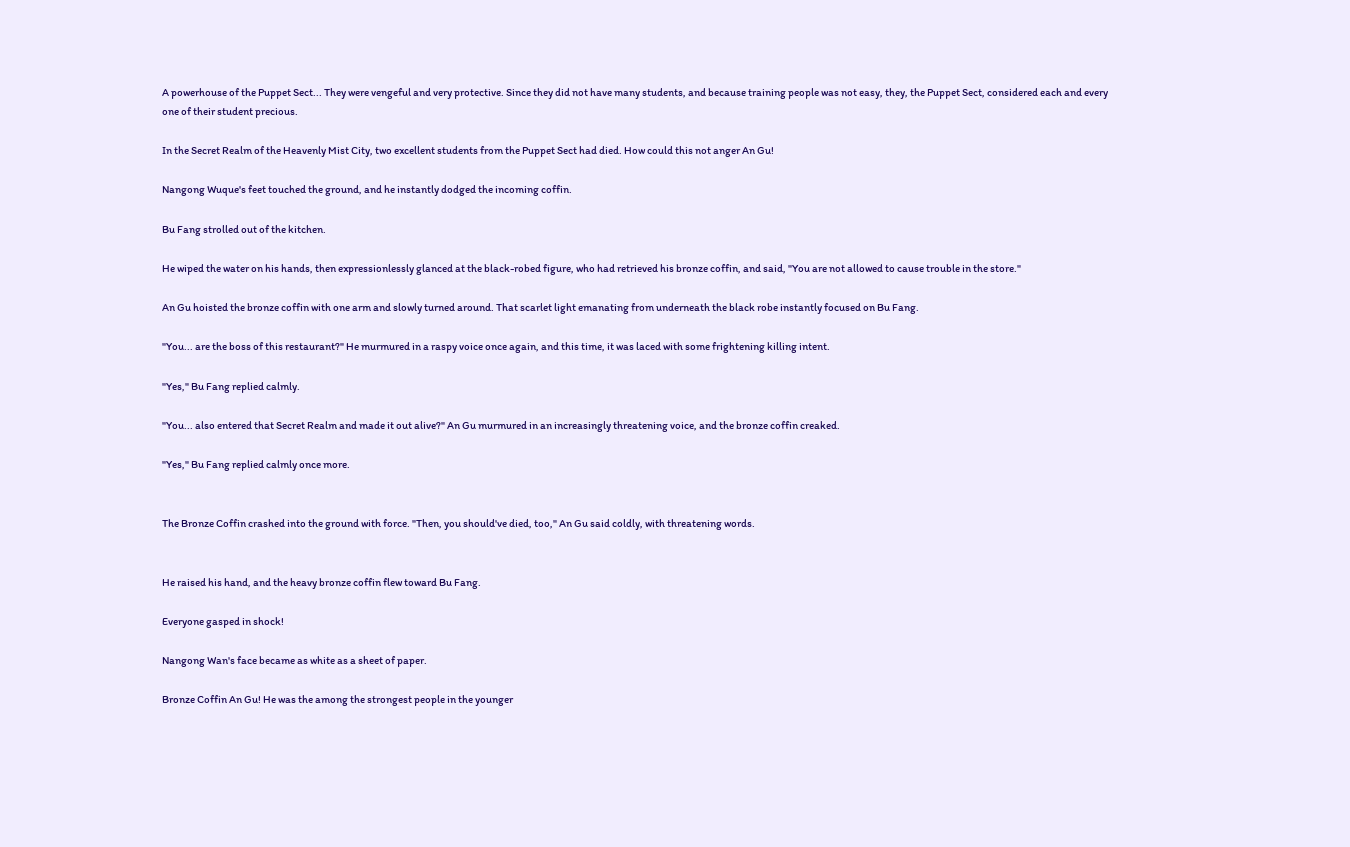A powerhouse of the Puppet Sect... They were vengeful and very protective. Since they did not have many students, and because training people was not easy, they, the Puppet Sect, considered each and every one of their student precious.

In the Secret Realm of the Heavenly Mist City, two excellent students from the Puppet Sect had died. How could this not anger An Gu!

Nangong Wuque's feet touched the ground, and he instantly dodged the incoming coffin.

Bu Fang strolled out of the kitchen.

He wiped the water on his hands, then expressionlessly glanced at the black-robed figure, who had retrieved his bronze coffin, and said, "You are not allowed to cause trouble in the store."

An Gu hoisted the bronze coffin with one arm and slowly turned around. That scarlet light emanating from underneath the black robe instantly focused on Bu Fang.

"You... are the boss of this restaurant?" He murmured in a raspy voice once again, and this time, it was laced with some frightening killing intent.

"Yes," Bu Fang replied calmly.

"You... also entered that Secret Realm and made it out alive?" An Gu murmured in an increasingly threatening voice, and the bronze coffin creaked.

"Yes," Bu Fang replied calmly once more.


The Bronze Coffin crashed into the ground with force. "Then, you should've died, too," An Gu said coldly, with threatening words.


He raised his hand, and the heavy bronze coffin flew toward Bu Fang.

Everyone gasped in shock!

Nangong Wan's face became as white as a sheet of paper.

Bronze Coffin An Gu! He was the among the strongest people in the younger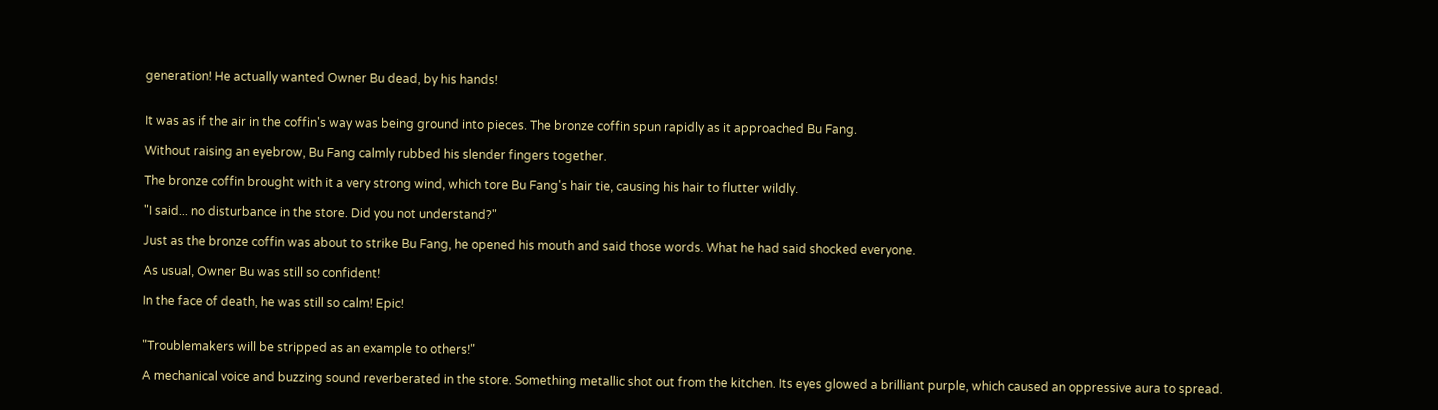generation! He actually wanted Owner Bu dead, by his hands!


It was as if the air in the coffin's way was being ground into pieces. The bronze coffin spun rapidly as it approached Bu Fang.

Without raising an eyebrow, Bu Fang calmly rubbed his slender fingers together.

The bronze coffin brought with it a very strong wind, which tore Bu Fang's hair tie, causing his hair to flutter wildly.

"I said... no disturbance in the store. Did you not understand?"

Just as the bronze coffin was about to strike Bu Fang, he opened his mouth and said those words. What he had said shocked everyone.

As usual, Owner Bu was still so confident!

In the face of death, he was still so calm! Epic!


"Troublemakers will be stripped as an example to others!"

A mechanical voice and buzzing sound reverberated in the store. Something metallic shot out from the kitchen. Its eyes glowed a brilliant purple, which caused an oppressive aura to spread.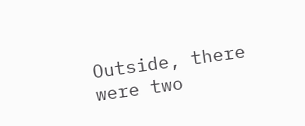Outside, there were two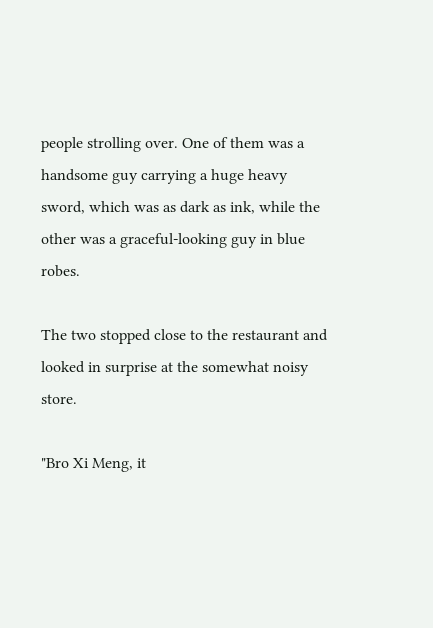people strolling over. One of them was a handsome guy carrying a huge heavy sword, which was as dark as ink, while the other was a graceful-looking guy in blue robes.

The two stopped close to the restaurant and looked in surprise at the somewhat noisy store.

"Bro Xi Meng, it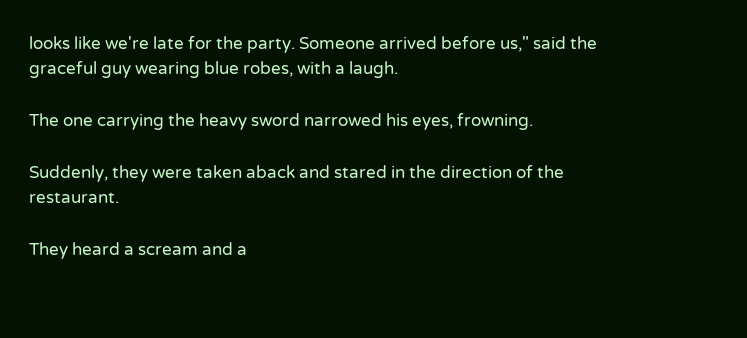looks like we're late for the party. Someone arrived before us," said the graceful guy wearing blue robes, with a laugh.

The one carrying the heavy sword narrowed his eyes, frowning.

Suddenly, they were taken aback and stared in the direction of the restaurant.

They heard a scream and a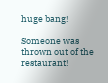huge bang!

Someone was thrown out of the restaurant!